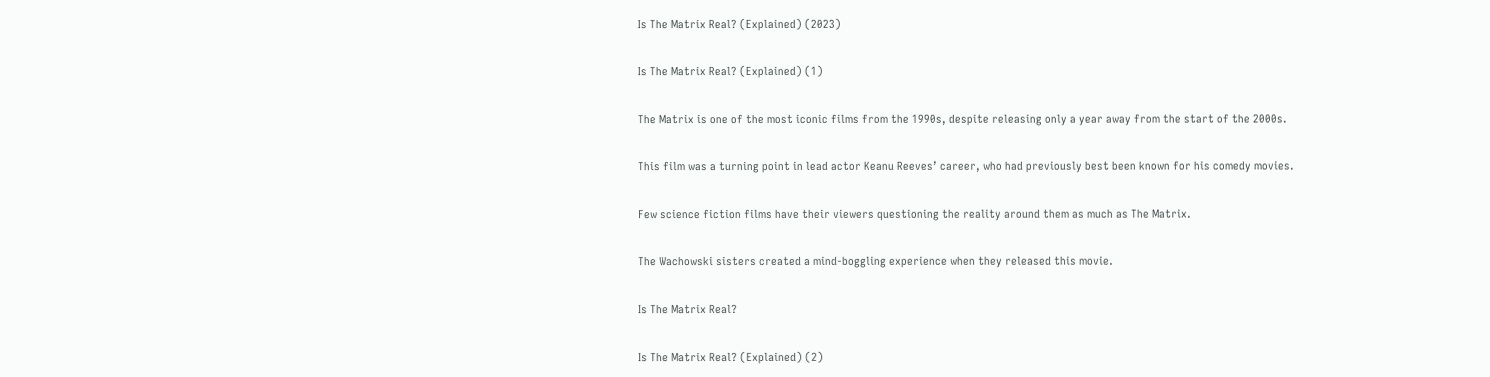Is The Matrix Real? (Explained) (2023)

Is The Matrix Real? (Explained) (1)

The Matrix is one of the most iconic films from the 1990s, despite releasing only a year away from the start of the 2000s.

This film was a turning point in lead actor Keanu Reeves’ career, who had previously best been known for his comedy movies.

Few science fiction films have their viewers questioning the reality around them as much as The Matrix.

The Wachowski sisters created a mind-boggling experience when they released this movie.

Is The Matrix Real?

Is The Matrix Real? (Explained) (2)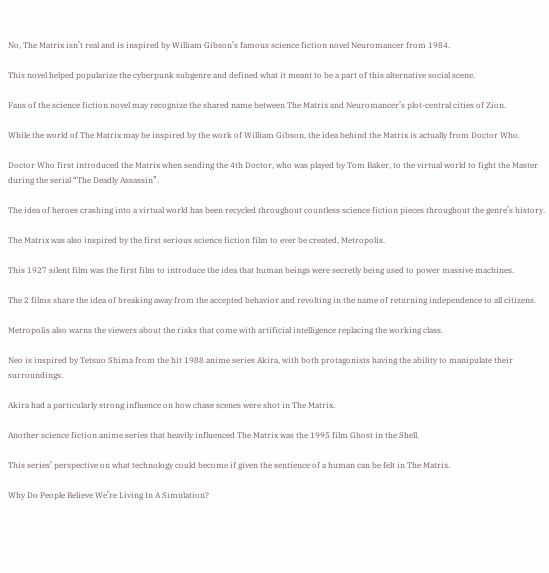No, The Matrix isn’t real and is inspired by William Gibson’s famous science fiction novel Neuromancer from 1984.

This novel helped popularize the cyberpunk subgenre and defined what it meant to be a part of this alternative social scene.

Fans of the science fiction novel may recognize the shared name between The Matrix and Neuromancer’s plot-central cities of Zion.

While the world of The Matrix may be inspired by the work of William Gibson, the idea behind the Matrix is actually from Doctor Who.

Doctor Who first introduced the Matrix when sending the 4th Doctor, who was played by Tom Baker, to the virtual world to fight the Master during the serial “The Deadly Assassin”.

The idea of heroes crashing into a virtual world has been recycled throughout countless science fiction pieces throughout the genre’s history.

The Matrix was also inspired by the first serious science fiction film to ever be created, Metropolis.

This 1927 silent film was the first film to introduce the idea that human beings were secretly being used to power massive machines.

The 2 films share the idea of breaking away from the accepted behavior and revolting in the name of returning independence to all citizens.

Metropolis also warns the viewers about the risks that come with artificial intelligence replacing the working class.

Neo is inspired by Tetsuo Shima from the hit 1988 anime series Akira, with both protagonists having the ability to manipulate their surroundings.

Akira had a particularly strong influence on how chase scenes were shot in The Matrix.

Another science fiction anime series that heavily influenced The Matrix was the 1995 film Ghost in the Shell.

This series’ perspective on what technology could become if given the sentience of a human can be felt in The Matrix.

Why Do People Believe We’re Living In A Simulation?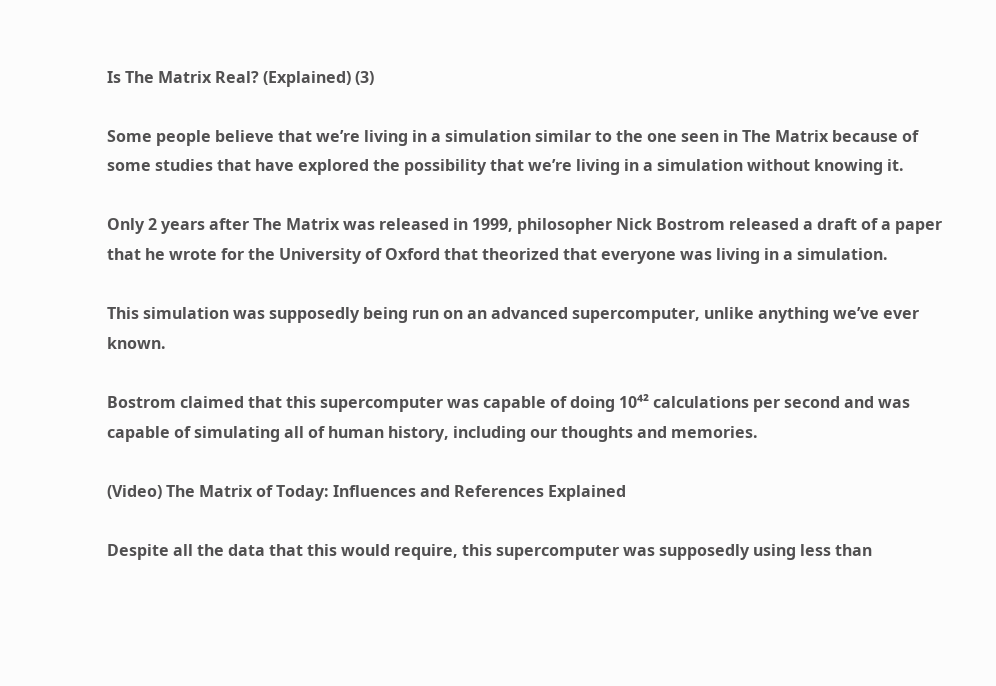Is The Matrix Real? (Explained) (3)

Some people believe that we’re living in a simulation similar to the one seen in The Matrix because of some studies that have explored the possibility that we’re living in a simulation without knowing it.

Only 2 years after The Matrix was released in 1999, philosopher Nick Bostrom released a draft of a paper that he wrote for the University of Oxford that theorized that everyone was living in a simulation.

This simulation was supposedly being run on an advanced supercomputer, unlike anything we’ve ever known.

Bostrom claimed that this supercomputer was capable of doing 10⁴² calculations per second and was capable of simulating all of human history, including our thoughts and memories.

(Video) The Matrix of Today: Influences and References Explained

Despite all the data that this would require, this supercomputer was supposedly using less than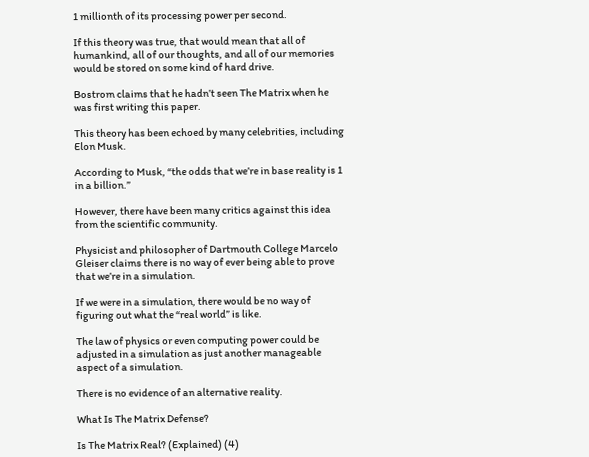1 millionth of its processing power per second.

If this theory was true, that would mean that all of humankind, all of our thoughts, and all of our memories would be stored on some kind of hard drive.

Bostrom claims that he hadn’t seen The Matrix when he was first writing this paper.

This theory has been echoed by many celebrities, including Elon Musk.

According to Musk, “the odds that we’re in base reality is 1 in a billion.”

However, there have been many critics against this idea from the scientific community.

Physicist and philosopher of Dartmouth College Marcelo Gleiser claims there is no way of ever being able to prove that we’re in a simulation.

If we were in a simulation, there would be no way of figuring out what the “real world” is like.

The law of physics or even computing power could be adjusted in a simulation as just another manageable aspect of a simulation.

There is no evidence of an alternative reality.

What Is The Matrix Defense?

Is The Matrix Real? (Explained) (4)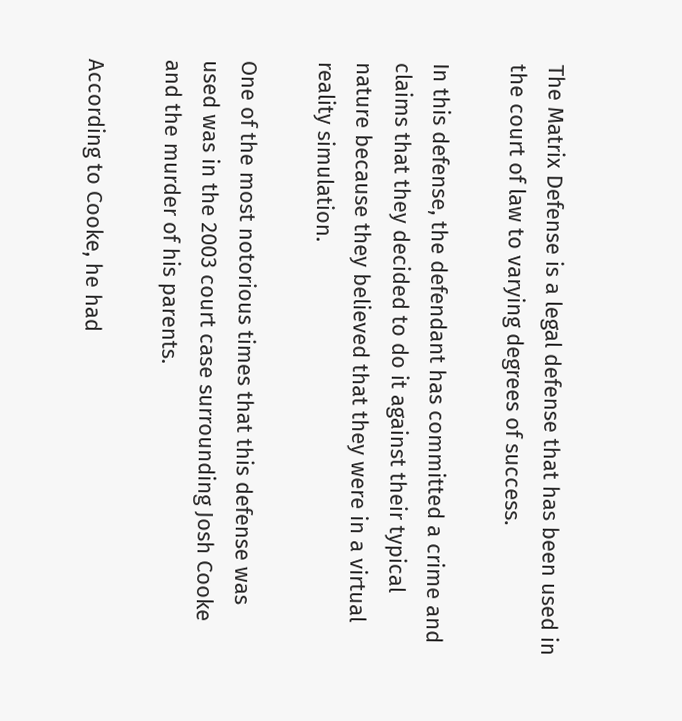The Matrix Defense is a legal defense that has been used in the court of law to varying degrees of success.

In this defense, the defendant has committed a crime and claims that they decided to do it against their typical nature because they believed that they were in a virtual reality simulation.

One of the most notorious times that this defense was used was in the 2003 court case surrounding Josh Cooke and the murder of his parents.

According to Cooke, he had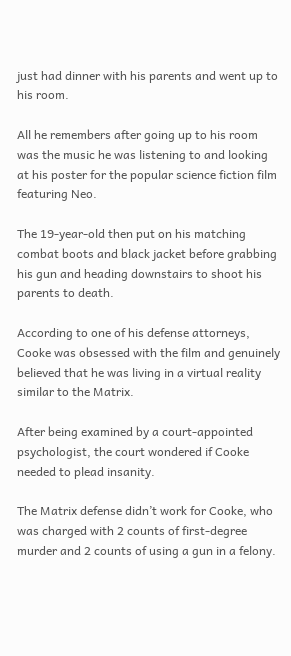just had dinner with his parents and went up to his room.

All he remembers after going up to his room was the music he was listening to and looking at his poster for the popular science fiction film featuring Neo.

The 19-year-old then put on his matching combat boots and black jacket before grabbing his gun and heading downstairs to shoot his parents to death.

According to one of his defense attorneys, Cooke was obsessed with the film and genuinely believed that he was living in a virtual reality similar to the Matrix.

After being examined by a court-appointed psychologist, the court wondered if Cooke needed to plead insanity.

The Matrix defense didn’t work for Cooke, who was charged with 2 counts of first-degree murder and 2 counts of using a gun in a felony.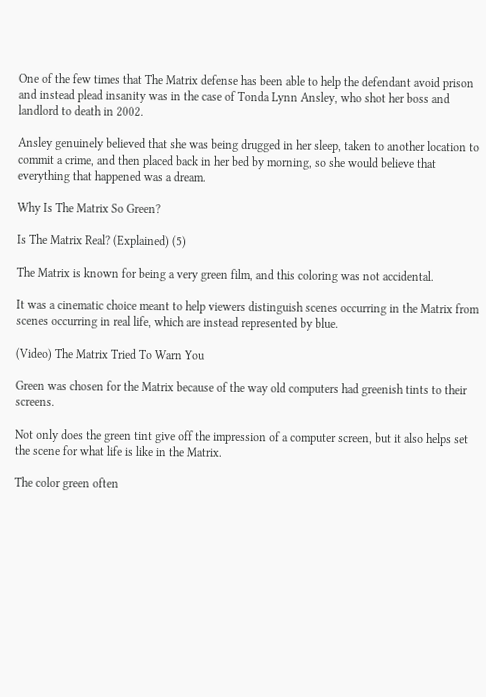One of the few times that The Matrix defense has been able to help the defendant avoid prison and instead plead insanity was in the case of Tonda Lynn Ansley, who shot her boss and landlord to death in 2002.

Ansley genuinely believed that she was being drugged in her sleep, taken to another location to commit a crime, and then placed back in her bed by morning, so she would believe that everything that happened was a dream.

Why Is The Matrix So Green?

Is The Matrix Real? (Explained) (5)

The Matrix is known for being a very green film, and this coloring was not accidental.

It was a cinematic choice meant to help viewers distinguish scenes occurring in the Matrix from scenes occurring in real life, which are instead represented by blue.

(Video) The Matrix Tried To Warn You

Green was chosen for the Matrix because of the way old computers had greenish tints to their screens.

Not only does the green tint give off the impression of a computer screen, but it also helps set the scene for what life is like in the Matrix.

The color green often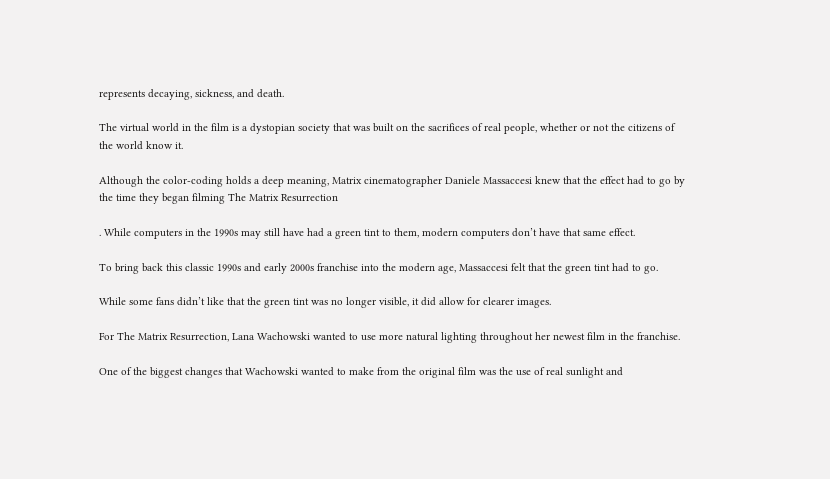represents decaying, sickness, and death.

The virtual world in the film is a dystopian society that was built on the sacrifices of real people, whether or not the citizens of the world know it.

Although the color-coding holds a deep meaning, Matrix cinematographer Daniele Massaccesi knew that the effect had to go by the time they began filming The Matrix Resurrection

. While computers in the 1990s may still have had a green tint to them, modern computers don’t have that same effect.

To bring back this classic 1990s and early 2000s franchise into the modern age, Massaccesi felt that the green tint had to go.

While some fans didn’t like that the green tint was no longer visible, it did allow for clearer images.

For The Matrix Resurrection, Lana Wachowski wanted to use more natural lighting throughout her newest film in the franchise.

One of the biggest changes that Wachowski wanted to make from the original film was the use of real sunlight and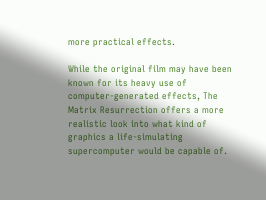more practical effects.

While the original film may have been known for its heavy use of computer-generated effects, The Matrix Resurrection offers a more realistic look into what kind of graphics a life-simulating supercomputer would be capable of.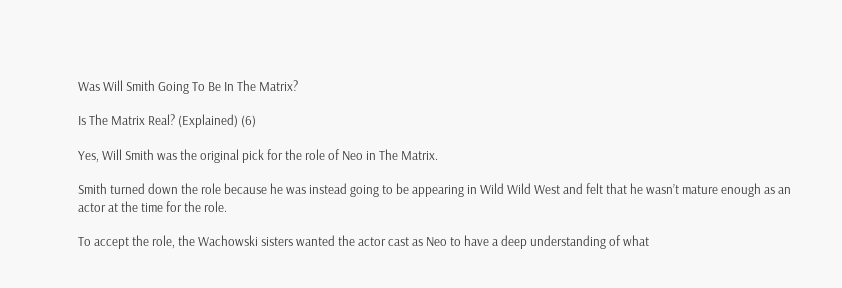Was Will Smith Going To Be In The Matrix?

Is The Matrix Real? (Explained) (6)

Yes, Will Smith was the original pick for the role of Neo in The Matrix.

Smith turned down the role because he was instead going to be appearing in Wild Wild West and felt that he wasn’t mature enough as an actor at the time for the role.

To accept the role, the Wachowski sisters wanted the actor cast as Neo to have a deep understanding of what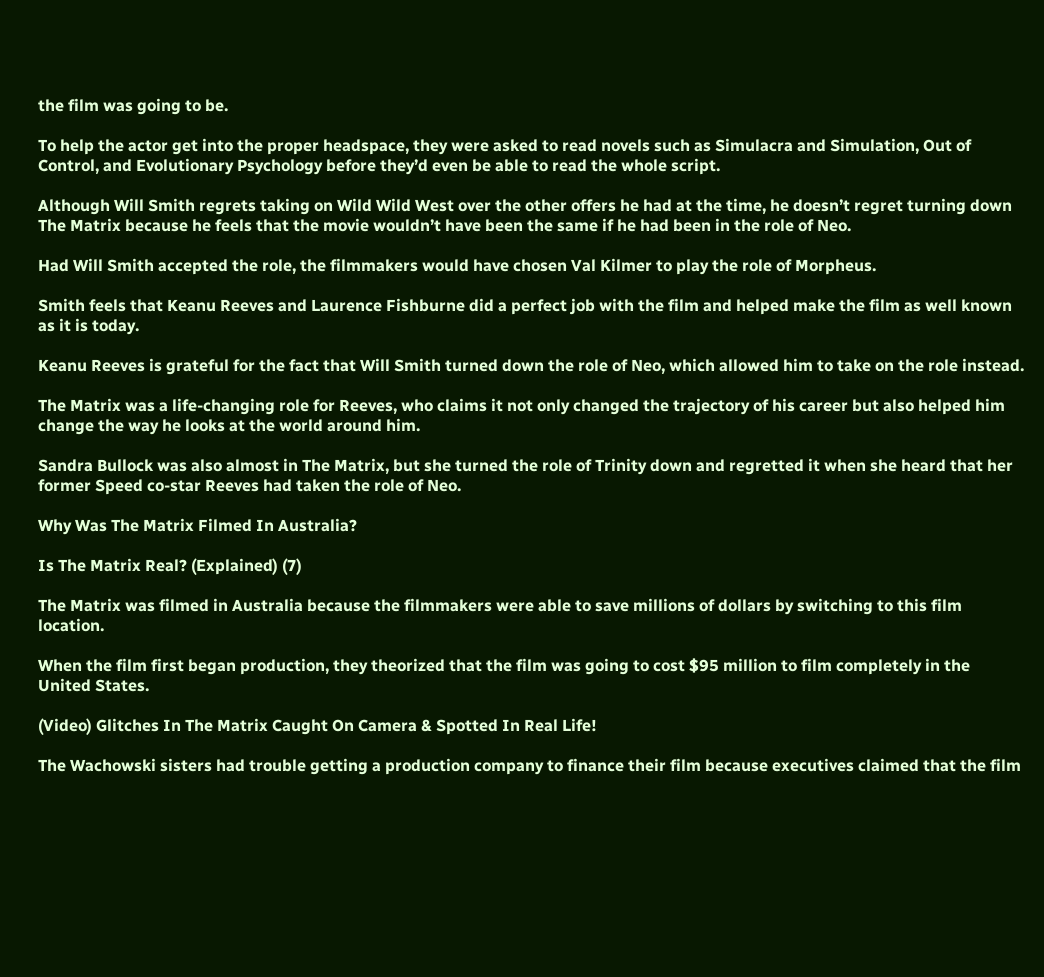the film was going to be.

To help the actor get into the proper headspace, they were asked to read novels such as Simulacra and Simulation, Out of Control, and Evolutionary Psychology before they’d even be able to read the whole script.

Although Will Smith regrets taking on Wild Wild West over the other offers he had at the time, he doesn’t regret turning down The Matrix because he feels that the movie wouldn’t have been the same if he had been in the role of Neo.

Had Will Smith accepted the role, the filmmakers would have chosen Val Kilmer to play the role of Morpheus.

Smith feels that Keanu Reeves and Laurence Fishburne did a perfect job with the film and helped make the film as well known as it is today.

Keanu Reeves is grateful for the fact that Will Smith turned down the role of Neo, which allowed him to take on the role instead.

The Matrix was a life-changing role for Reeves, who claims it not only changed the trajectory of his career but also helped him change the way he looks at the world around him.

Sandra Bullock was also almost in The Matrix, but she turned the role of Trinity down and regretted it when she heard that her former Speed co-star Reeves had taken the role of Neo.

Why Was The Matrix Filmed In Australia?

Is The Matrix Real? (Explained) (7)

The Matrix was filmed in Australia because the filmmakers were able to save millions of dollars by switching to this film location.

When the film first began production, they theorized that the film was going to cost $95 million to film completely in the United States.

(Video) Glitches In The Matrix Caught On Camera & Spotted In Real Life!

The Wachowski sisters had trouble getting a production company to finance their film because executives claimed that the film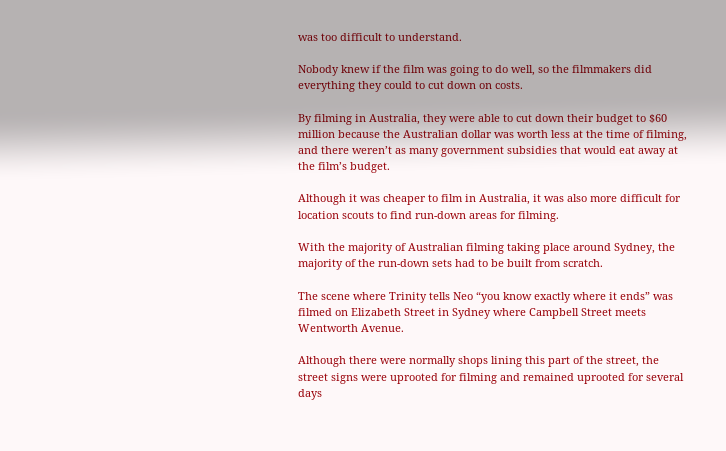was too difficult to understand.

Nobody knew if the film was going to do well, so the filmmakers did everything they could to cut down on costs.

By filming in Australia, they were able to cut down their budget to $60 million because the Australian dollar was worth less at the time of filming, and there weren’t as many government subsidies that would eat away at the film’s budget.

Although it was cheaper to film in Australia, it was also more difficult for location scouts to find run-down areas for filming.

With the majority of Australian filming taking place around Sydney, the majority of the run-down sets had to be built from scratch.

The scene where Trinity tells Neo “you know exactly where it ends” was filmed on Elizabeth Street in Sydney where Campbell Street meets Wentworth Avenue.

Although there were normally shops lining this part of the street, the street signs were uprooted for filming and remained uprooted for several days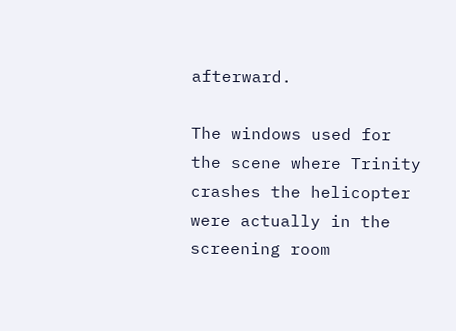afterward.

The windows used for the scene where Trinity crashes the helicopter were actually in the screening room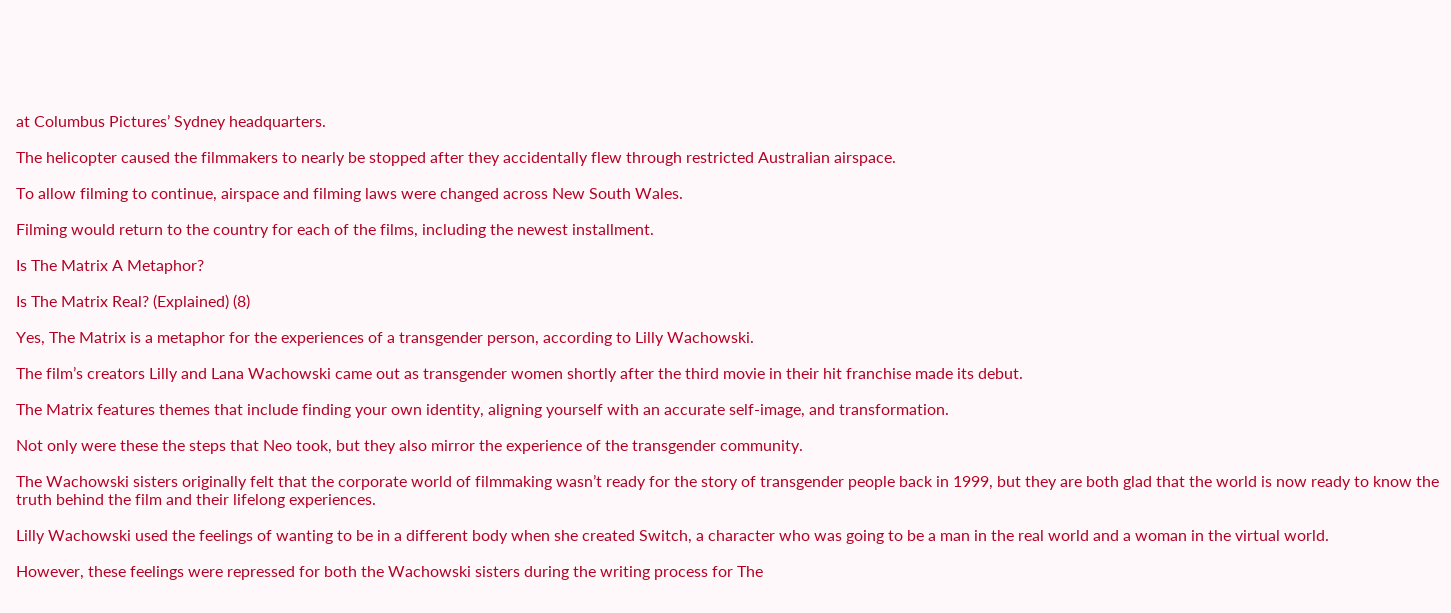at Columbus Pictures’ Sydney headquarters.

The helicopter caused the filmmakers to nearly be stopped after they accidentally flew through restricted Australian airspace.

To allow filming to continue, airspace and filming laws were changed across New South Wales.

Filming would return to the country for each of the films, including the newest installment.

Is The Matrix A Metaphor?

Is The Matrix Real? (Explained) (8)

Yes, The Matrix is a metaphor for the experiences of a transgender person, according to Lilly Wachowski.

The film’s creators Lilly and Lana Wachowski came out as transgender women shortly after the third movie in their hit franchise made its debut.

The Matrix features themes that include finding your own identity, aligning yourself with an accurate self-image, and transformation.

Not only were these the steps that Neo took, but they also mirror the experience of the transgender community.

The Wachowski sisters originally felt that the corporate world of filmmaking wasn’t ready for the story of transgender people back in 1999, but they are both glad that the world is now ready to know the truth behind the film and their lifelong experiences.

Lilly Wachowski used the feelings of wanting to be in a different body when she created Switch, a character who was going to be a man in the real world and a woman in the virtual world.

However, these feelings were repressed for both the Wachowski sisters during the writing process for The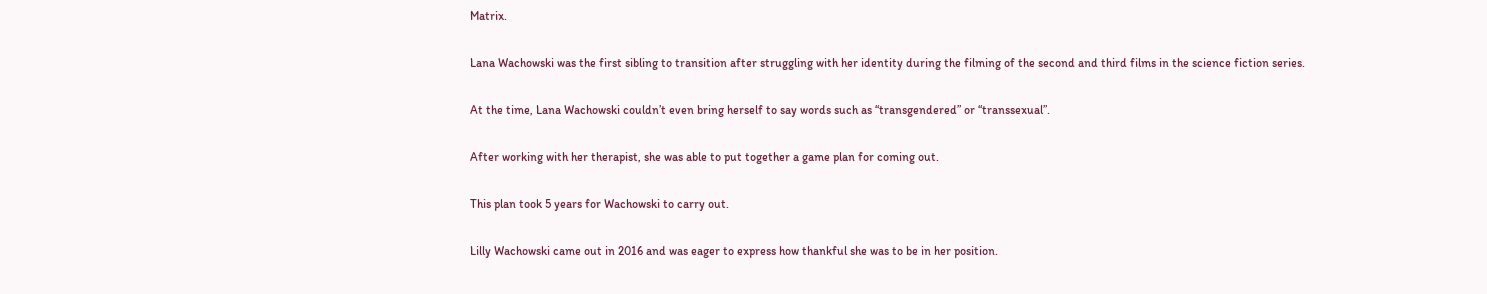Matrix.

Lana Wachowski was the first sibling to transition after struggling with her identity during the filming of the second and third films in the science fiction series.

At the time, Lana Wachowski couldn’t even bring herself to say words such as “transgendered” or “transsexual”.

After working with her therapist, she was able to put together a game plan for coming out.

This plan took 5 years for Wachowski to carry out.

Lilly Wachowski came out in 2016 and was eager to express how thankful she was to be in her position.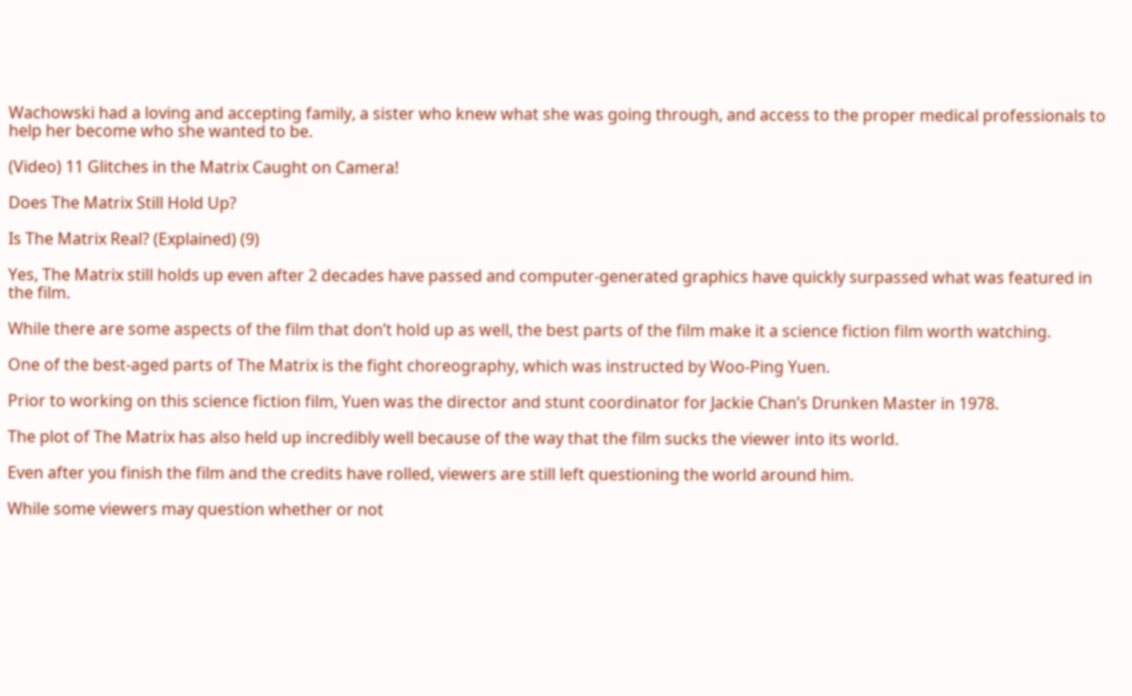Wachowski had a loving and accepting family, a sister who knew what she was going through, and access to the proper medical professionals to help her become who she wanted to be.

(Video) 11 Glitches in the Matrix Caught on Camera!

Does The Matrix Still Hold Up?

Is The Matrix Real? (Explained) (9)

Yes, The Matrix still holds up even after 2 decades have passed and computer-generated graphics have quickly surpassed what was featured in the film.

While there are some aspects of the film that don’t hold up as well, the best parts of the film make it a science fiction film worth watching.

One of the best-aged parts of The Matrix is the fight choreography, which was instructed by Woo-Ping Yuen.

Prior to working on this science fiction film, Yuen was the director and stunt coordinator for Jackie Chan’s Drunken Master in 1978.

The plot of The Matrix has also held up incredibly well because of the way that the film sucks the viewer into its world.

Even after you finish the film and the credits have rolled, viewers are still left questioning the world around him.

While some viewers may question whether or not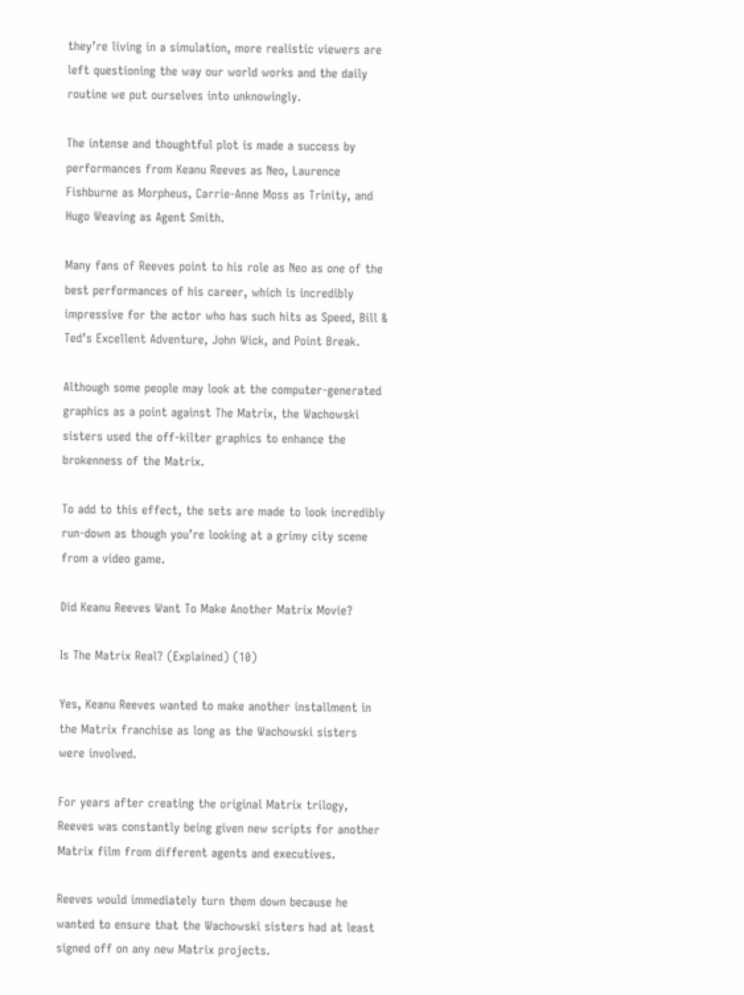they’re living in a simulation, more realistic viewers are left questioning the way our world works and the daily routine we put ourselves into unknowingly.

The intense and thoughtful plot is made a success by performances from Keanu Reeves as Neo, Laurence Fishburne as Morpheus, Carrie-Anne Moss as Trinity, and Hugo Weaving as Agent Smith.

Many fans of Reeves point to his role as Neo as one of the best performances of his career, which is incredibly impressive for the actor who has such hits as Speed, Bill & Ted’s Excellent Adventure, John Wick, and Point Break.

Although some people may look at the computer-generated graphics as a point against The Matrix, the Wachowski sisters used the off-kilter graphics to enhance the brokenness of the Matrix.

To add to this effect, the sets are made to look incredibly run-down as though you’re looking at a grimy city scene from a video game.

Did Keanu Reeves Want To Make Another Matrix Movie?

Is The Matrix Real? (Explained) (10)

Yes, Keanu Reeves wanted to make another installment in the Matrix franchise as long as the Wachowski sisters were involved.

For years after creating the original Matrix trilogy, Reeves was constantly being given new scripts for another Matrix film from different agents and executives.

Reeves would immediately turn them down because he wanted to ensure that the Wachowski sisters had at least signed off on any new Matrix projects.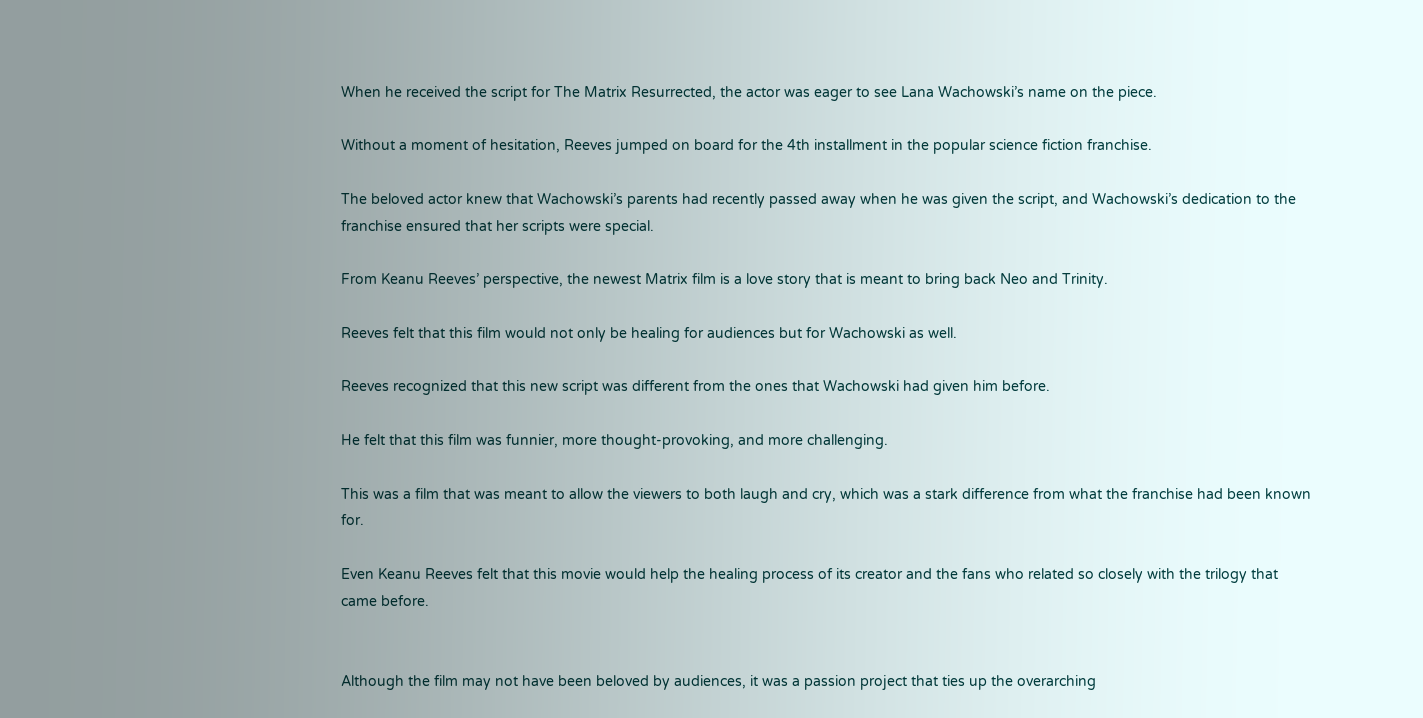When he received the script for The Matrix Resurrected, the actor was eager to see Lana Wachowski’s name on the piece.

Without a moment of hesitation, Reeves jumped on board for the 4th installment in the popular science fiction franchise.

The beloved actor knew that Wachowski’s parents had recently passed away when he was given the script, and Wachowski’s dedication to the franchise ensured that her scripts were special.

From Keanu Reeves’ perspective, the newest Matrix film is a love story that is meant to bring back Neo and Trinity.

Reeves felt that this film would not only be healing for audiences but for Wachowski as well.

Reeves recognized that this new script was different from the ones that Wachowski had given him before.

He felt that this film was funnier, more thought-provoking, and more challenging.

This was a film that was meant to allow the viewers to both laugh and cry, which was a stark difference from what the franchise had been known for.

Even Keanu Reeves felt that this movie would help the healing process of its creator and the fans who related so closely with the trilogy that came before.


Although the film may not have been beloved by audiences, it was a passion project that ties up the overarching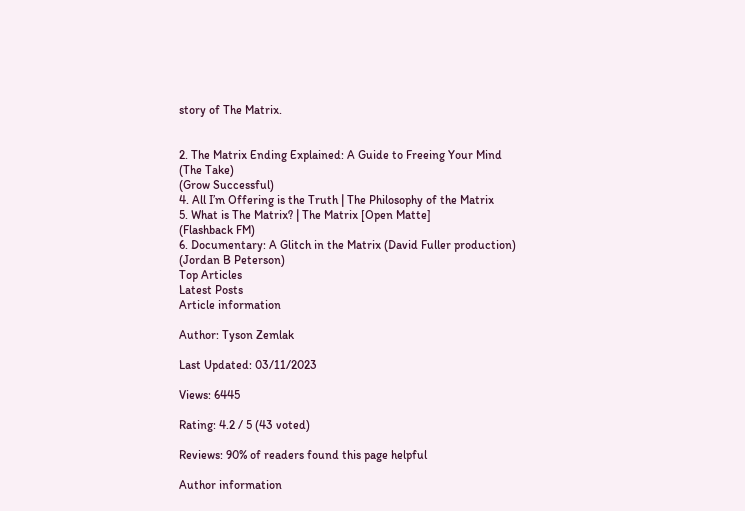story of The Matrix.


2. The Matrix Ending Explained: A Guide to Freeing Your Mind
(The Take)
(Grow Successful)
4. All I’m Offering is the Truth | The Philosophy of the Matrix
5. What is The Matrix? | The Matrix [Open Matte]
(Flashback FM)
6. Documentary: A Glitch in the Matrix (David Fuller production)
(Jordan B Peterson)
Top Articles
Latest Posts
Article information

Author: Tyson Zemlak

Last Updated: 03/11/2023

Views: 6445

Rating: 4.2 / 5 (43 voted)

Reviews: 90% of readers found this page helpful

Author information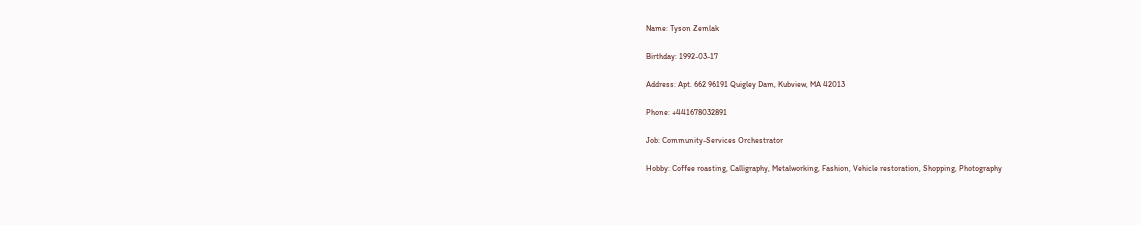Name: Tyson Zemlak

Birthday: 1992-03-17

Address: Apt. 662 96191 Quigley Dam, Kubview, MA 42013

Phone: +441678032891

Job: Community-Services Orchestrator

Hobby: Coffee roasting, Calligraphy, Metalworking, Fashion, Vehicle restoration, Shopping, Photography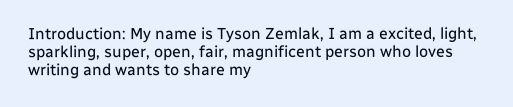Introduction: My name is Tyson Zemlak, I am a excited, light, sparkling, super, open, fair, magnificent person who loves writing and wants to share my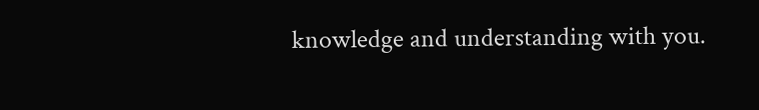knowledge and understanding with you.